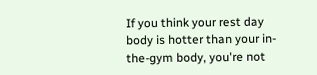If you think your rest day body is hotter than your in-the-gym body, you're not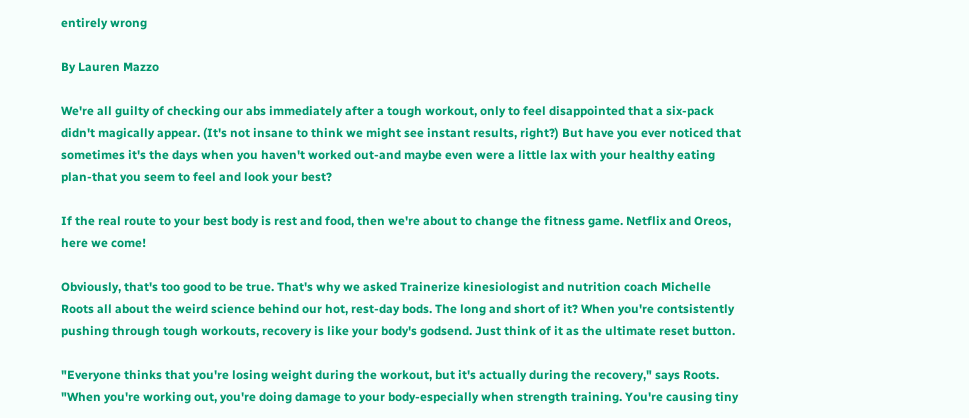entirely wrong

By Lauren Mazzo

We're all guilty of checking our abs immediately after a tough workout, only to feel disappointed that a six-pack didn't magically appear. (It's not insane to think we might see instant results, right?) But have you ever noticed that sometimes it's the days when you haven't worked out-and maybe even were a little lax with your healthy eating plan-that you seem to feel and look your best?

If the real route to your best body is rest and food, then we're about to change the fitness game. Netflix and Oreos, here we come!

Obviously, that's too good to be true. That's why we asked Trainerize kinesiologist and nutrition coach Michelle Roots all about the weird science behind our hot, rest-day bods. The long and short of it? When you're contsistently pushing through tough workouts, recovery is like your body's godsend. Just think of it as the ultimate reset button.

"Everyone thinks that you're losing weight during the workout, but it's actually during the recovery," says Roots. "When you're working out, you're doing damage to your body-especially when strength training. You're causing tiny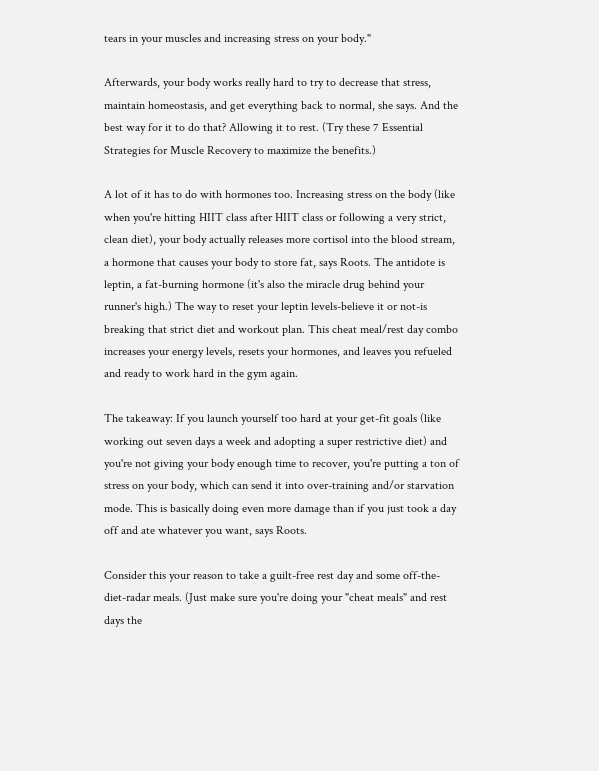tears in your muscles and increasing stress on your body."

Afterwards, your body works really hard to try to decrease that stress, maintain homeostasis, and get everything back to normal, she says. And the best way for it to do that? Allowing it to rest. (Try these 7 Essential Strategies for Muscle Recovery to maximize the benefits.)

A lot of it has to do with hormones too. Increasing stress on the body (like when you're hitting HIIT class after HIIT class or following a very strict, clean diet), your body actually releases more cortisol into the blood stream, a hormone that causes your body to store fat, says Roots. The antidote is leptin, a fat-burning hormone (it's also the miracle drug behind your runner's high.) The way to reset your leptin levels-believe it or not-is breaking that strict diet and workout plan. This cheat meal/rest day combo increases your energy levels, resets your hormones, and leaves you refueled and ready to work hard in the gym again.

The takeaway: If you launch yourself too hard at your get-fit goals (like working out seven days a week and adopting a super restrictive diet) and you're not giving your body enough time to recover, you're putting a ton of stress on your body, which can send it into over-training and/or starvation mode. This is basically doing even more damage than if you just took a day off and ate whatever you want, says Roots.

Consider this your reason to take a guilt-free rest day and some off-the-diet-radar meals. (Just make sure you're doing your "cheat meals" and rest days the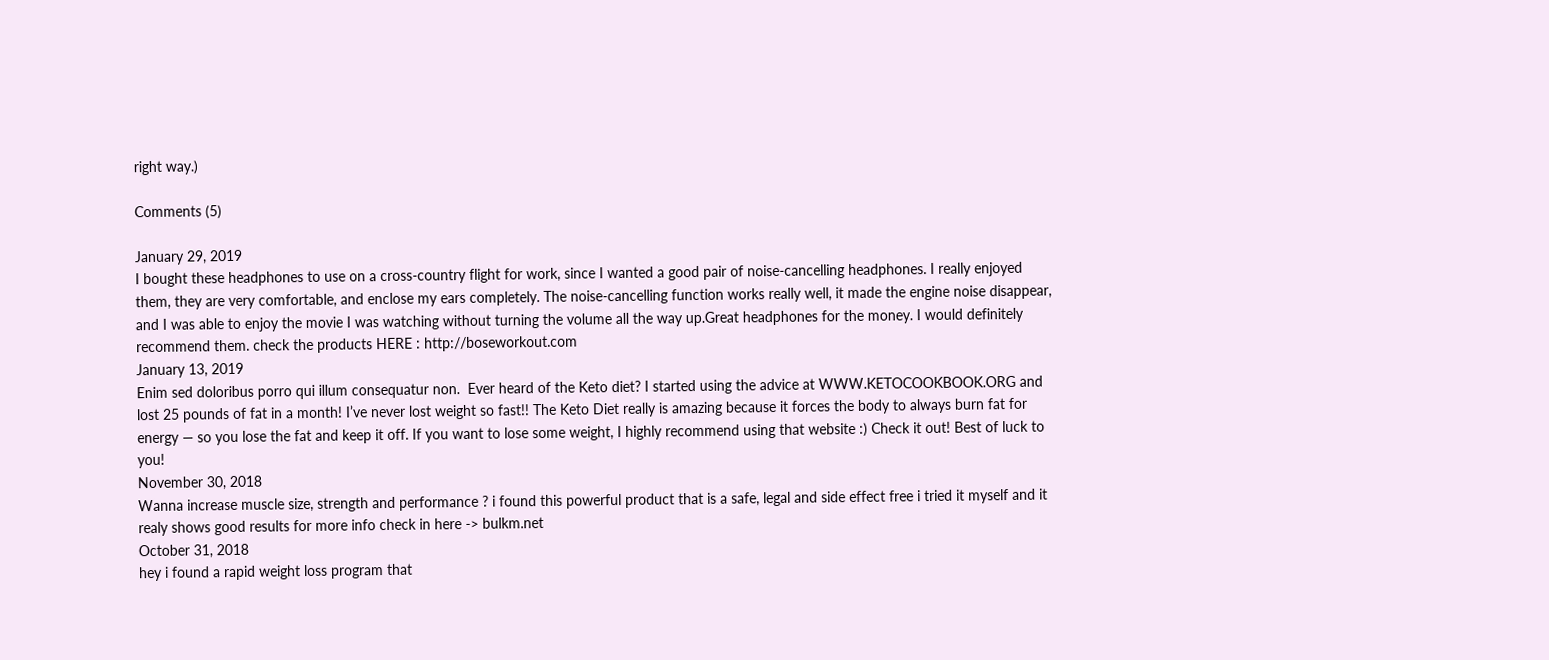right way.)

Comments (5)

January 29, 2019
I bought these headphones to use on a cross-country flight for work, since I wanted a good pair of noise-cancelling headphones. I really enjoyed them, they are very comfortable, and enclose my ears completely. The noise-cancelling function works really well, it made the engine noise disappear, and I was able to enjoy the movie I was watching without turning the volume all the way up.Great headphones for the money. I would definitely recommend them. check the products HERE : http://boseworkout.com
January 13, 2019
Enim sed doloribus porro qui illum consequatur non.  Ever heard of the Keto diet? I started using the advice at WWW.KETOCOOKBOOK.ORG and lost 25 pounds of fat in a month! I’ve never lost weight so fast!! The Keto Diet really is amazing because it forces the body to always burn fat for energy — so you lose the fat and keep it off. If you want to lose some weight, I highly recommend using that website :) Check it out! Best of luck to you!
November 30, 2018
Wanna increase muscle size, strength and performance ? i found this powerful product that is a safe, legal and side effect free i tried it myself and it realy shows good results for more info check in here -> bulkm.net
October 31, 2018
hey i found a rapid weight loss program that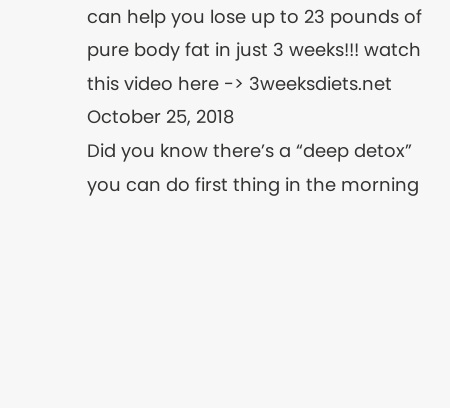can help you lose up to 23 pounds of pure body fat in just 3 weeks!!! watch this video here -> 3weeksdiets.net
October 25, 2018
Did you know there’s a “deep detox” you can do first thing in the morning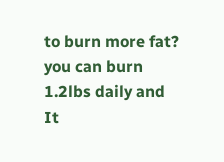to burn more fat? you can burn 1.2lbs daily and It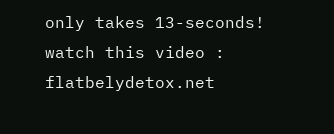only takes 13-seconds! watch this video : flatbelydetox.net